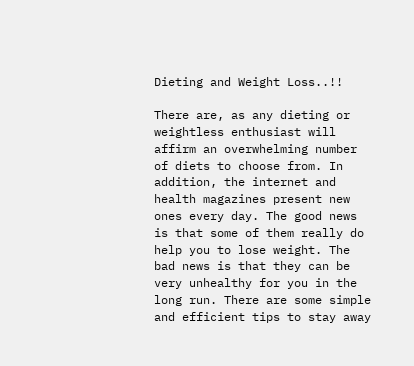Dieting and Weight Loss..!!

There are, as any dieting or weightless enthusiast will affirm an overwhelming number of diets to choose from. In addition, the internet and health magazines present new ones every day. The good news is that some of them really do help you to lose weight. The bad news is that they can be very unhealthy for you in the long run. There are some simple and efficient tips to stay away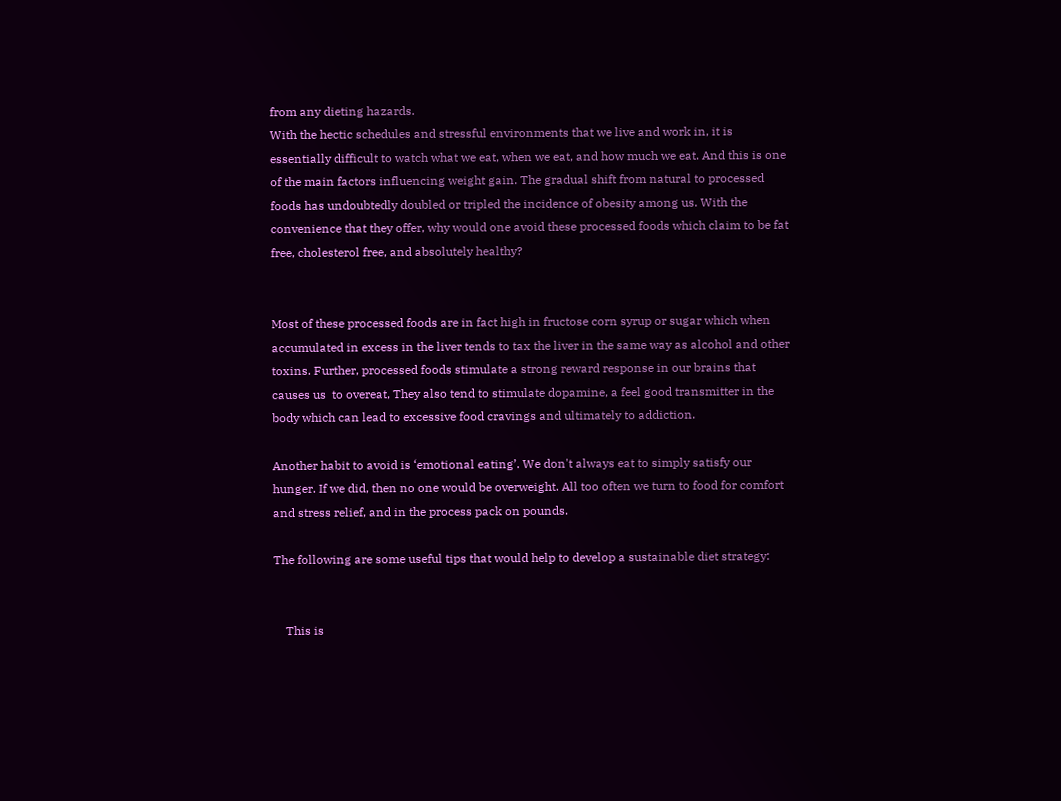from any dieting hazards.
With the hectic schedules and stressful environments that we live and work in, it is essentially difficult to watch what we eat, when we eat, and how much we eat. And this is one of the main factors influencing weight gain. The gradual shift from natural to processed foods has undoubtedly doubled or tripled the incidence of obesity among us. With the convenience that they offer, why would one avoid these processed foods which claim to be fat free, cholesterol free, and absolutely healthy?


Most of these processed foods are in fact high in fructose corn syrup or sugar which when accumulated in excess in the liver tends to tax the liver in the same way as alcohol and other toxins. Further, processed foods stimulate a strong reward response in our brains that causes us  to overeat, They also tend to stimulate dopamine, a feel good transmitter in the body which can lead to excessive food cravings and ultimately to addiction.

Another habit to avoid is ‘emotional eating’. We don't always eat to simply satisfy our hunger. If we did, then no one would be overweight. All too often we turn to food for comfort and stress relief, and in the process pack on pounds.

The following are some useful tips that would help to develop a sustainable diet strategy:


    This is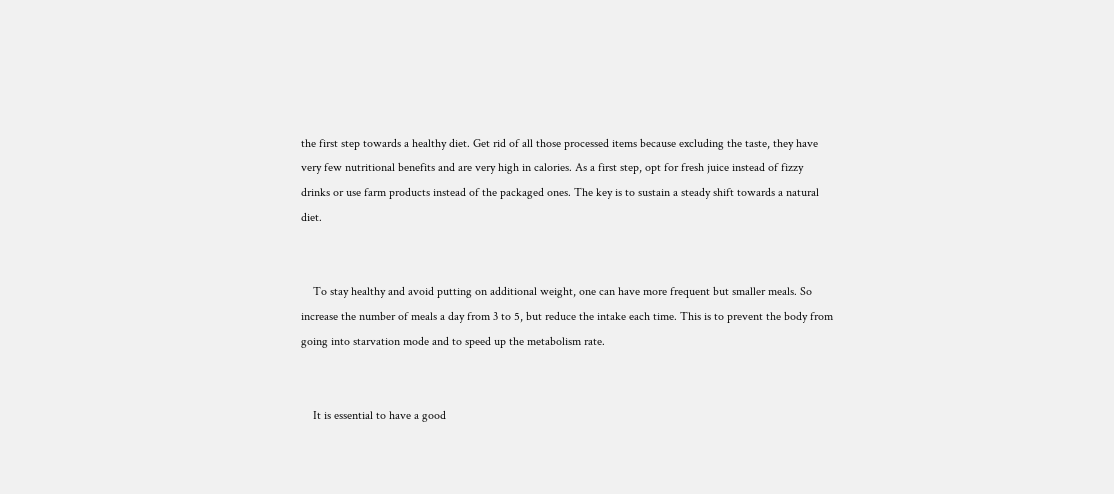the first step towards a healthy diet. Get rid of all those processed items because excluding the taste, they have very few nutritional benefits and are very high in calories. As a first step, opt for fresh juice instead of fizzy drinks or use farm products instead of the packaged ones. The key is to sustain a steady shift towards a natural diet.


    To stay healthy and avoid putting on additional weight, one can have more frequent but smaller meals. So increase the number of meals a day from 3 to 5, but reduce the intake each time. This is to prevent the body from going into starvation mode and to speed up the metabolism rate.


    It is essential to have a good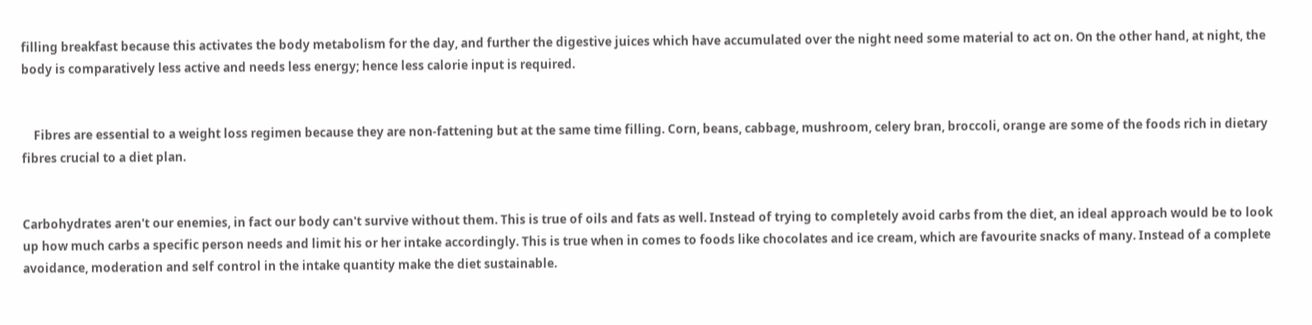filling breakfast because this activates the body metabolism for the day, and further the digestive juices which have accumulated over the night need some material to act on. On the other hand, at night, the body is comparatively less active and needs less energy; hence less calorie input is required.


    Fibres are essential to a weight loss regimen because they are non-fattening but at the same time filling. Corn, beans, cabbage, mushroom, celery bran, broccoli, orange are some of the foods rich in dietary fibres crucial to a diet plan.


Carbohydrates aren't our enemies, in fact our body can't survive without them. This is true of oils and fats as well. Instead of trying to completely avoid carbs from the diet, an ideal approach would be to look up how much carbs a specific person needs and limit his or her intake accordingly. This is true when in comes to foods like chocolates and ice cream, which are favourite snacks of many. Instead of a complete avoidance, moderation and self control in the intake quantity make the diet sustainable.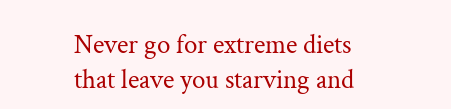Never go for extreme diets that leave you starving and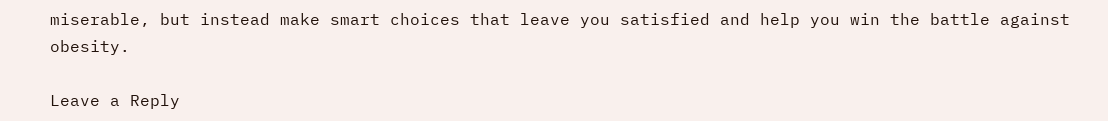miserable, but instead make smart choices that leave you satisfied and help you win the battle against obesity.

Leave a Reply